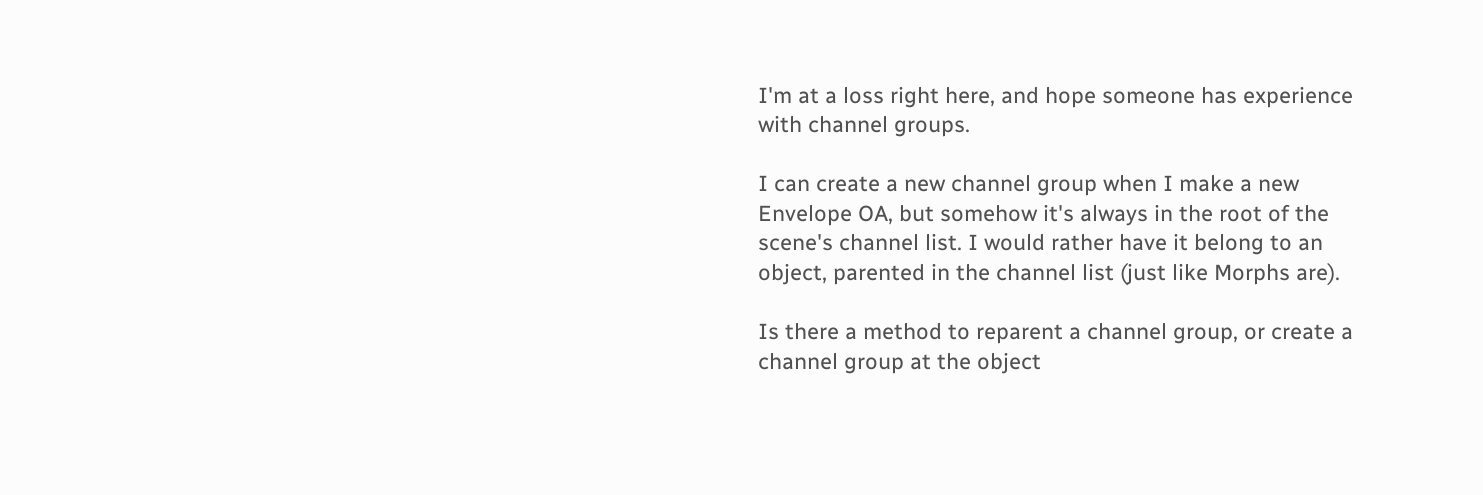I'm at a loss right here, and hope someone has experience with channel groups.

I can create a new channel group when I make a new Envelope OA, but somehow it's always in the root of the scene's channel list. I would rather have it belong to an object, parented in the channel list (just like Morphs are).

Is there a method to reparent a channel group, or create a channel group at the object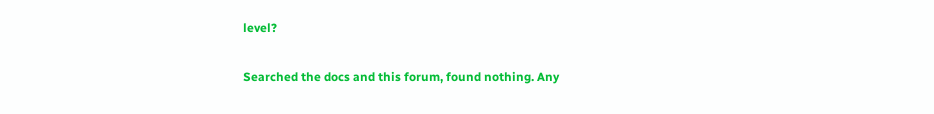level?

Searched the docs and this forum, found nothing. Any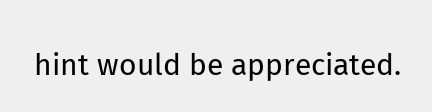hint would be appreciated.